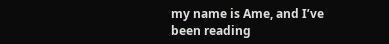my name is Ame, and I’ve been reading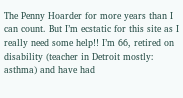The Penny Hoarder for more years than I can count. But I’m ecstatic for this site as I really need some help!! I’m 66, retired on disability (teacher in Detroit mostly: asthma) and have had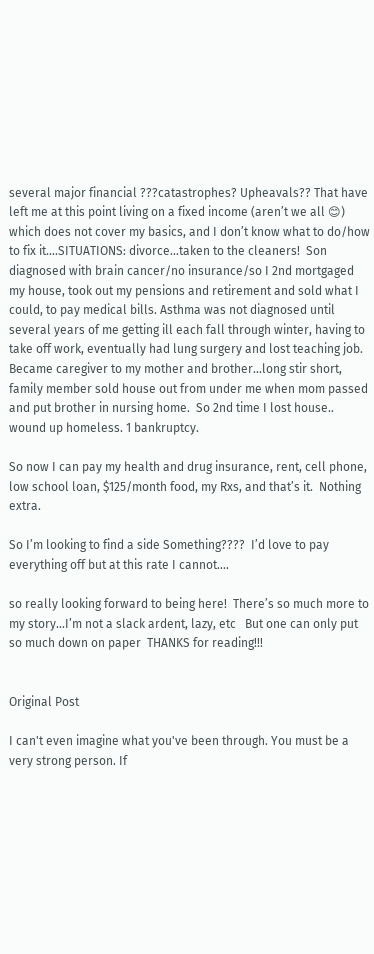several major financial ???catastrophes? Upheavals?? That have left me at this point living on a fixed income (aren’t we all 😊) which does not cover my basics, and I don’t know what to do/how to fix it....SITUATIONS: divorce...taken to the cleaners!  Son diagnosed with brain cancer/no insurance/so I 2nd mortgaged my house, took out my pensions and retirement and sold what I could, to pay medical bills. Asthma was not diagnosed until several years of me getting ill each fall through winter, having to take off work, eventually had lung surgery and lost teaching job.  Became caregiver to my mother and brother...long stir short, family member sold house out from under me when mom passed and put brother in nursing home.  So 2nd time I lost house.. wound up homeless. 1 bankruptcy.

So now I can pay my health and drug insurance, rent, cell phone, low school loan, $125/month food, my Rxs, and that’s it.  Nothing extra.

So I’m looking to find a side Something????  I’d love to pay everything off but at this rate I cannot....

so really looking forward to being here!  There’s so much more to my story...I’m not a slack ardent, lazy, etc   But one can only put so much down on paper  THANKS for reading!!!


Original Post

I can't even imagine what you've been through. You must be a very strong person. If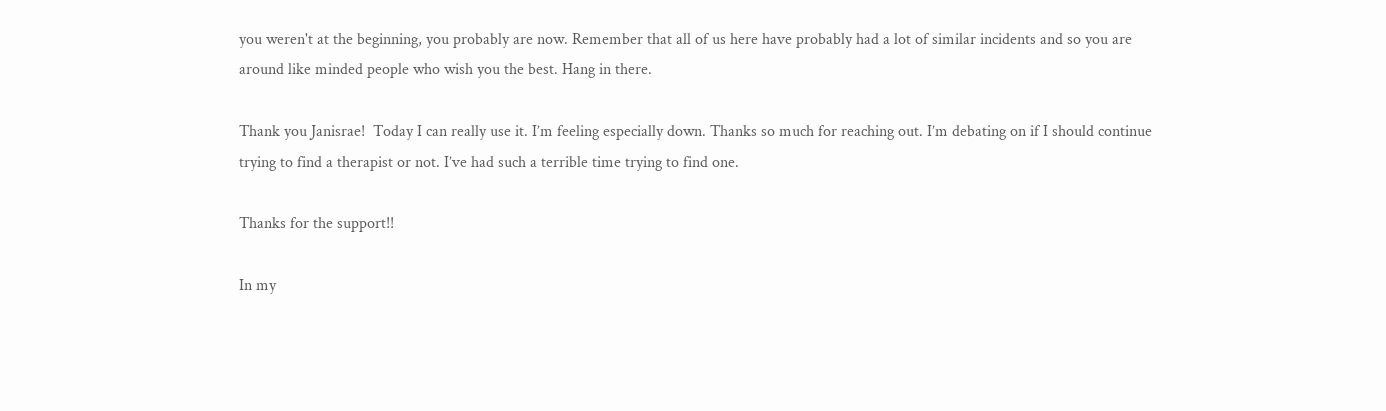you weren't at the beginning, you probably are now. Remember that all of us here have probably had a lot of similar incidents and so you are around like minded people who wish you the best. Hang in there.

Thank you Janisrae!  Today I can really use it. I’m feeling especially down. Thanks so much for reaching out. I’m debating on if I should continue trying to find a therapist or not. I’ve had such a terrible time trying to find one.

Thanks for the support!!

In my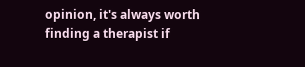opinion, it's always worth finding a therapist if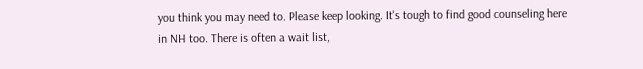you think you may need to. Please keep looking. It's tough to find good counseling here in NH too. There is often a wait list,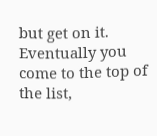but get on it. Eventually you come to the top of the list,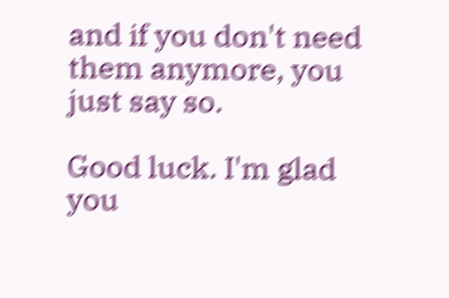and if you don't need them anymore, you just say so.

Good luck. I'm glad you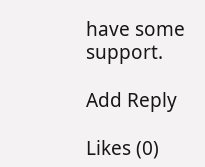have some support.

Add Reply

Likes (0)